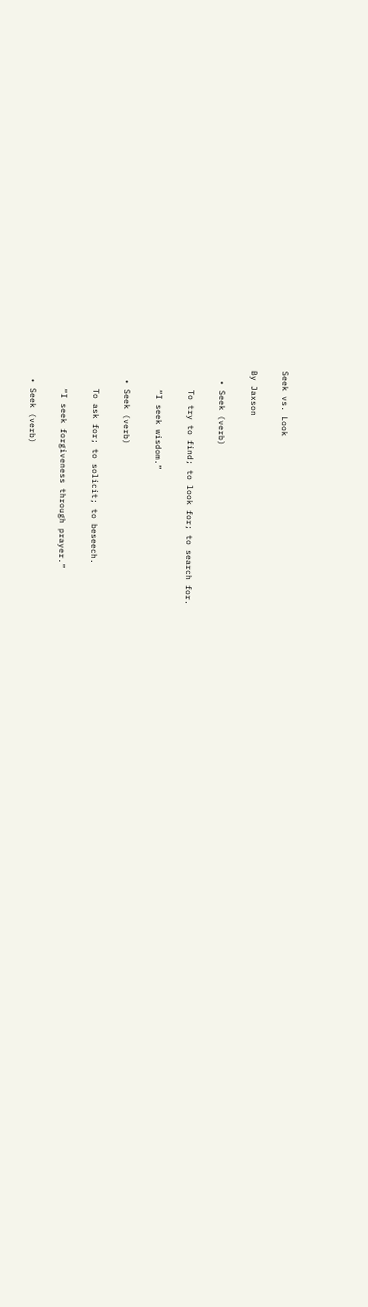Seek vs. Look

By Jaxson

  • Seek (verb)

    To try to find; to look for; to search for.

    “I seek wisdom.”

  • Seek (verb)

    To ask for; to solicit; to beseech.

    “I seek forgiveness through prayer.”

  • Seek (verb)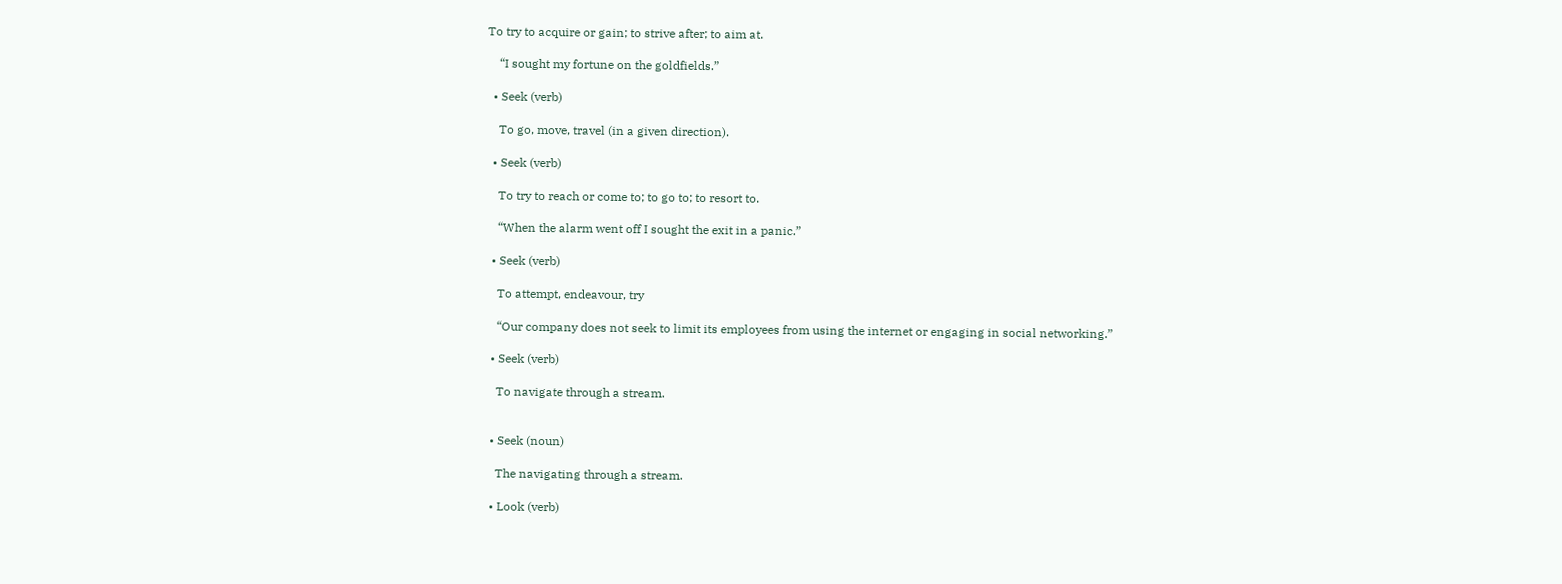To try to acquire or gain; to strive after; to aim at.

    “I sought my fortune on the goldfields.”

  • Seek (verb)

    To go, move, travel (in a given direction).

  • Seek (verb)

    To try to reach or come to; to go to; to resort to.

    “When the alarm went off I sought the exit in a panic.”

  • Seek (verb)

    To attempt, endeavour, try

    “Our company does not seek to limit its employees from using the internet or engaging in social networking.”

  • Seek (verb)

    To navigate through a stream.


  • Seek (noun)

    The navigating through a stream.

  • Look (verb)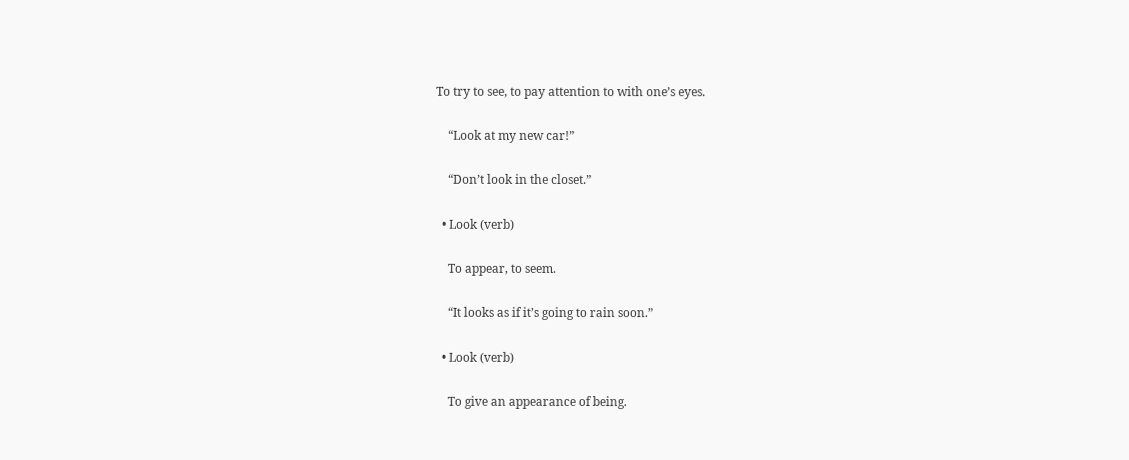To try to see, to pay attention to with one’s eyes.

    “Look at my new car!”

    “Don’t look in the closet.”

  • Look (verb)

    To appear, to seem.

    “It looks as if it’s going to rain soon.”

  • Look (verb)

    To give an appearance of being.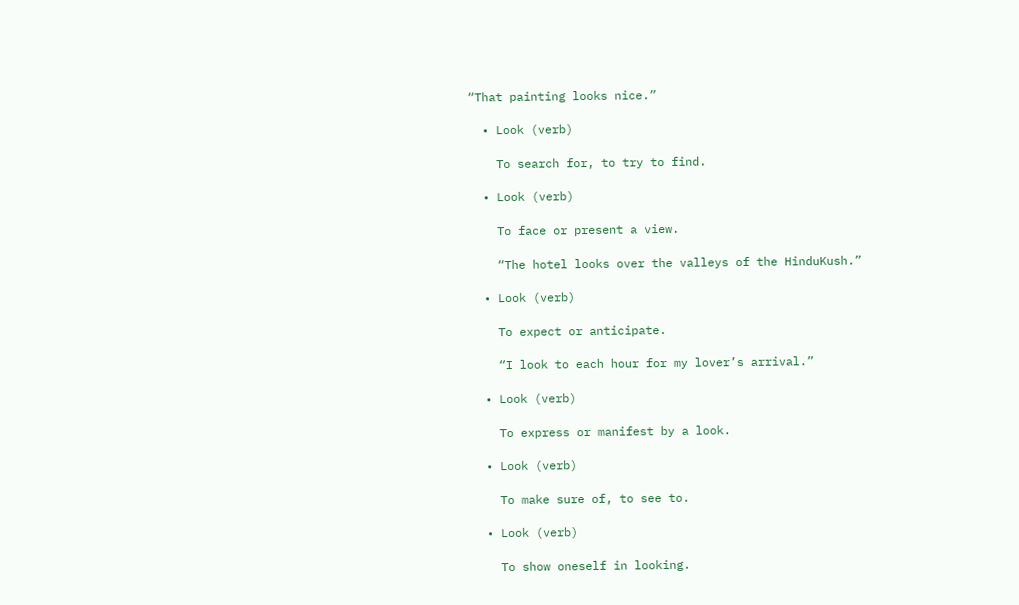“That painting looks nice.”

  • Look (verb)

    To search for, to try to find.

  • Look (verb)

    To face or present a view.

    “The hotel looks over the valleys of the HinduKush.”

  • Look (verb)

    To expect or anticipate.

    “I look to each hour for my lover’s arrival.”

  • Look (verb)

    To express or manifest by a look.

  • Look (verb)

    To make sure of, to see to.

  • Look (verb)

    To show oneself in looking.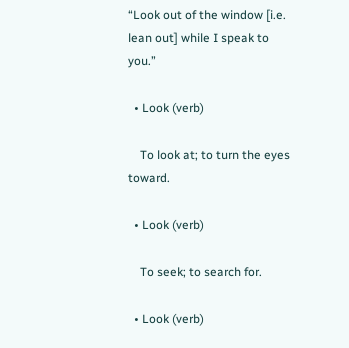“Look out of the window [i.e. lean out] while I speak to you.”

  • Look (verb)

    To look at; to turn the eyes toward.

  • Look (verb)

    To seek; to search for.

  • Look (verb)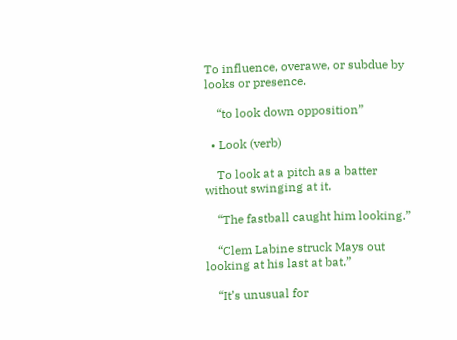To influence, overawe, or subdue by looks or presence.

    “to look down opposition”

  • Look (verb)

    To look at a pitch as a batter without swinging at it.

    “The fastball caught him looking.”

    “Clem Labine struck Mays out looking at his last at bat.”

    “It’s unusual for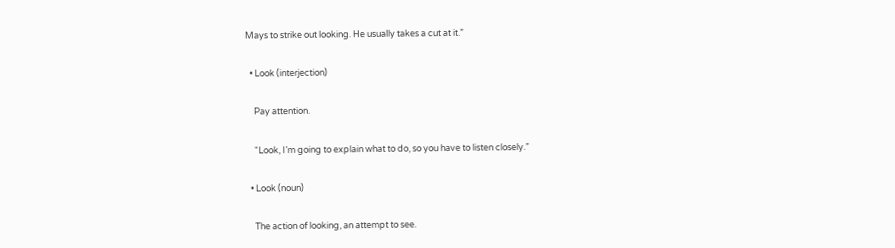Mays to strike out looking. He usually takes a cut at it.”

  • Look (interjection)

    Pay attention.

    “Look, I’m going to explain what to do, so you have to listen closely.”

  • Look (noun)

    The action of looking, an attempt to see.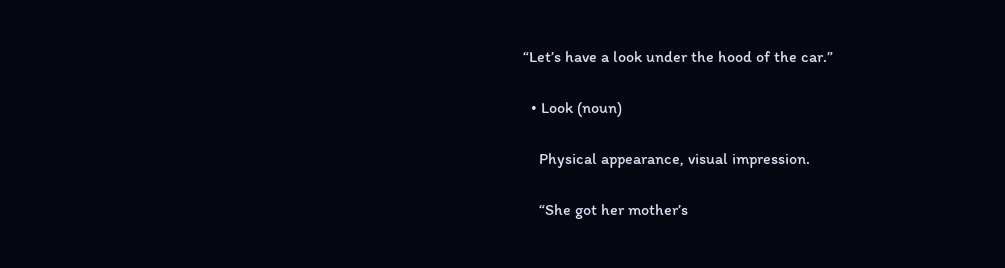“Let’s have a look under the hood of the car.”

  • Look (noun)

    Physical appearance, visual impression.

    “She got her mother’s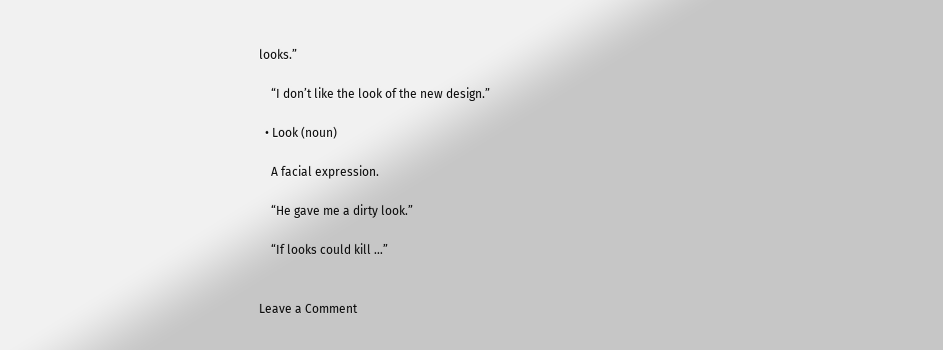looks.”

    “I don’t like the look of the new design.”

  • Look (noun)

    A facial expression.

    “He gave me a dirty look.”

    “If looks could kill …”


Leave a Comment